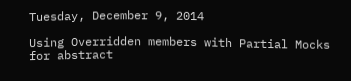Tuesday, December 9, 2014

Using Overridden members with Partial Mocks for abstract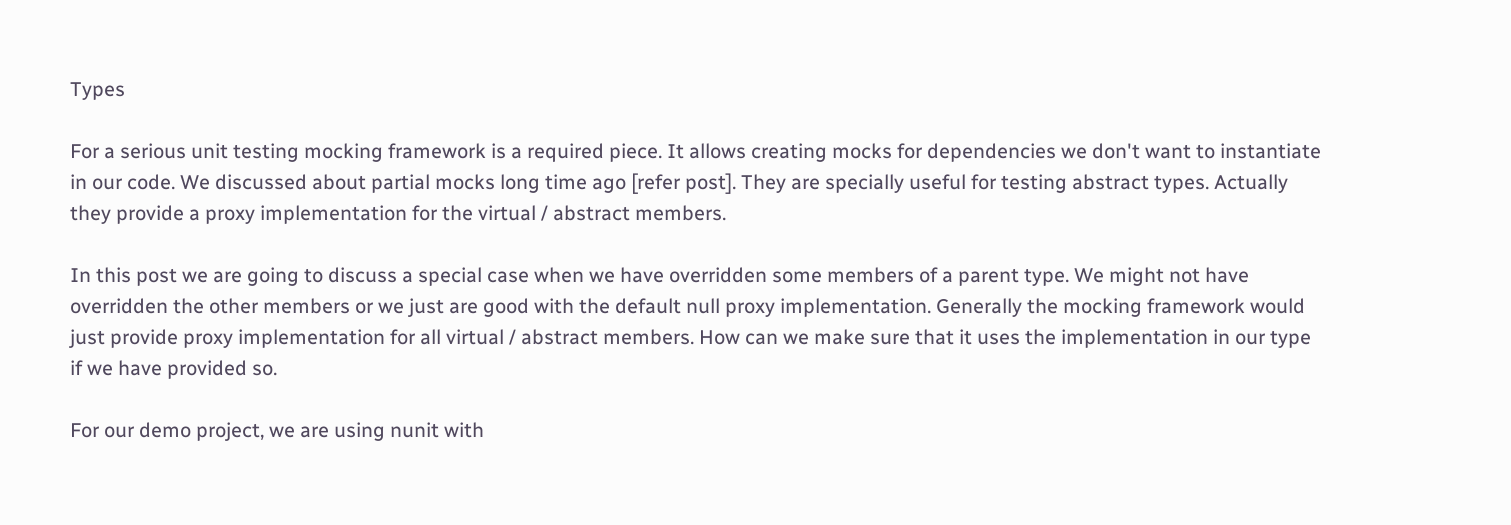Types

For a serious unit testing mocking framework is a required piece. It allows creating mocks for dependencies we don't want to instantiate in our code. We discussed about partial mocks long time ago [refer post]. They are specially useful for testing abstract types. Actually they provide a proxy implementation for the virtual / abstract members.

In this post we are going to discuss a special case when we have overridden some members of a parent type. We might not have overridden the other members or we just are good with the default null proxy implementation. Generally the mocking framework would just provide proxy implementation for all virtual / abstract members. How can we make sure that it uses the implementation in our type if we have provided so.

For our demo project, we are using nunit with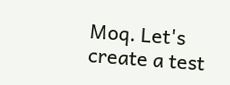Moq. Let's create a test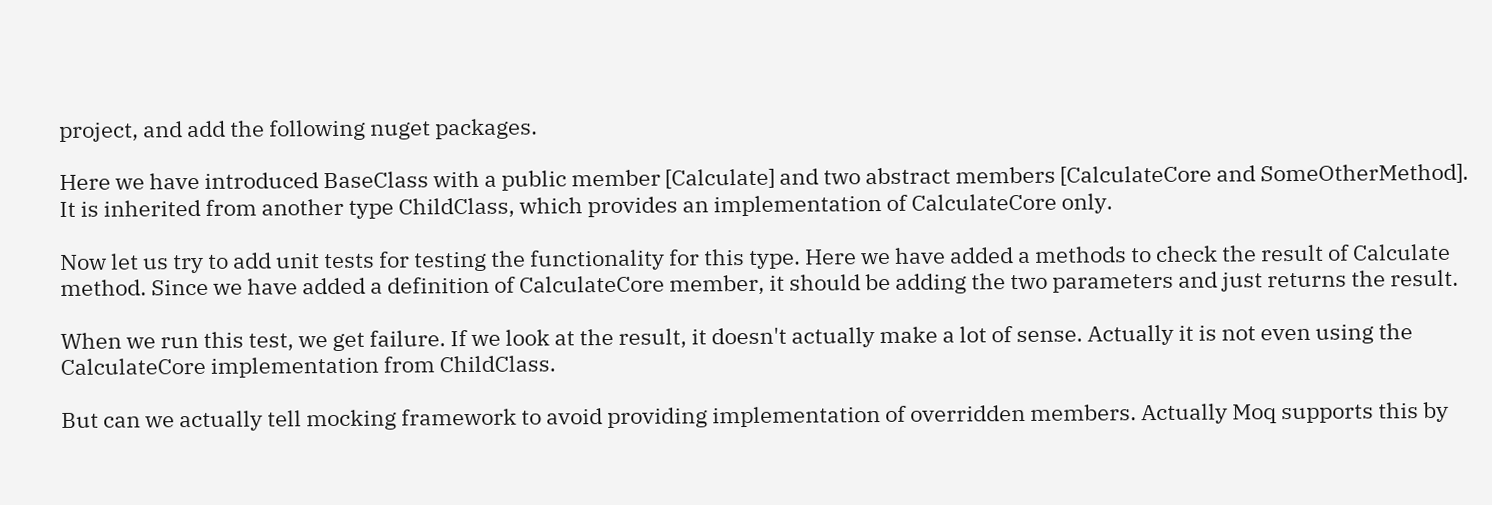project, and add the following nuget packages.

Here we have introduced BaseClass with a public member [Calculate] and two abstract members [CalculateCore and SomeOtherMethod]. It is inherited from another type ChildClass, which provides an implementation of CalculateCore only.

Now let us try to add unit tests for testing the functionality for this type. Here we have added a methods to check the result of Calculate method. Since we have added a definition of CalculateCore member, it should be adding the two parameters and just returns the result.

When we run this test, we get failure. If we look at the result, it doesn't actually make a lot of sense. Actually it is not even using the CalculateCore implementation from ChildClass.

But can we actually tell mocking framework to avoid providing implementation of overridden members. Actually Moq supports this by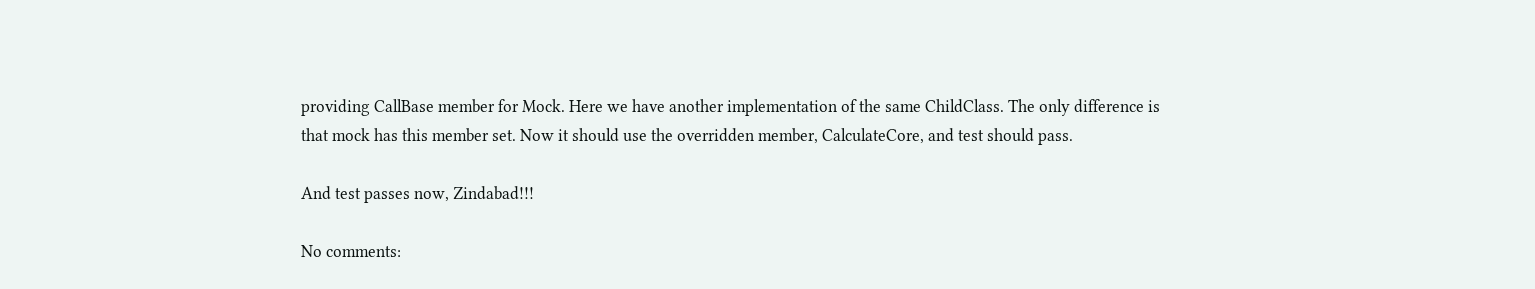providing CallBase member for Mock. Here we have another implementation of the same ChildClass. The only difference is that mock has this member set. Now it should use the overridden member, CalculateCore, and test should pass.

And test passes now, Zindabad!!!

No comments: